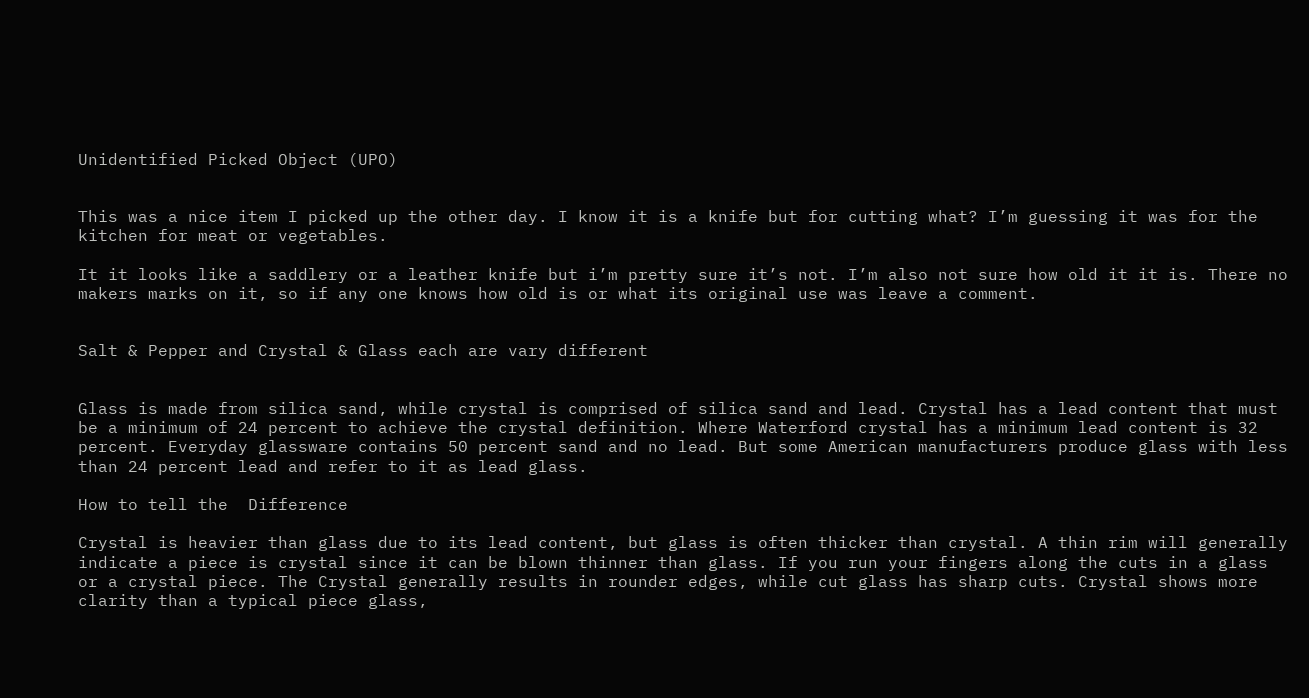Unidentified Picked Object (UPO)


This was a nice item I picked up the other day. I know it is a knife but for cutting what? I’m guessing it was for the kitchen for meat or vegetables.

It it looks like a saddlery or a leather knife but i’m pretty sure it’s not. I’m also not sure how old it it is. There no makers marks on it, so if any one knows how old is or what its original use was leave a comment.


Salt & Pepper and Crystal & Glass each are vary different


Glass is made from silica sand, while crystal is comprised of silica sand and lead. Crystal has a lead content that must be a minimum of 24 percent to achieve the crystal definition. Where Waterford crystal has a minimum lead content is 32 percent. Everyday glassware contains 50 percent sand and no lead. But some American manufacturers produce glass with less than 24 percent lead and refer to it as lead glass.

How to tell the  Difference

Crystal is heavier than glass due to its lead content, but glass is often thicker than crystal. A thin rim will generally indicate a piece is crystal since it can be blown thinner than glass. If you run your fingers along the cuts in a glass or a crystal piece. The Crystal generally results in rounder edges, while cut glass has sharp cuts. Crystal shows more clarity than a typical piece glass,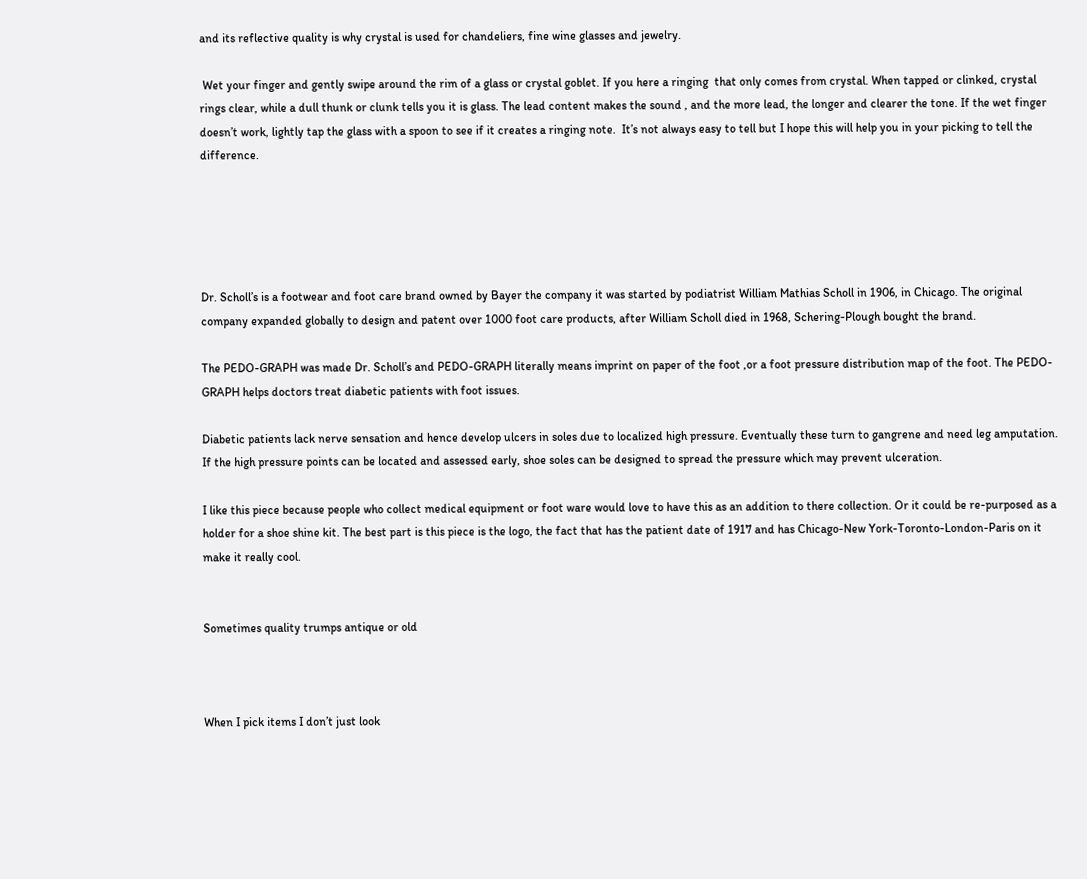and its reflective quality is why crystal is used for chandeliers, fine wine glasses and jewelry.

 Wet your finger and gently swipe around the rim of a glass or crystal goblet. If you here a ringing  that only comes from crystal. When tapped or clinked, crystal rings clear, while a dull thunk or clunk tells you it is glass. The lead content makes the sound , and the more lead, the longer and clearer the tone. If the wet finger doesn’t work, lightly tap the glass with a spoon to see if it creates a ringing note.  It’s not always easy to tell but I hope this will help you in your picking to tell the difference.





Dr. Scholl’s is a footwear and foot care brand owned by Bayer the company it was started by podiatrist William Mathias Scholl in 1906, in Chicago. The original company expanded globally to design and patent over 1000 foot care products, after William Scholl died in 1968, Schering-Plough bought the brand.

The PEDO-GRAPH was made Dr. Scholl’s and PEDO-GRAPH literally means imprint on paper of the foot ,or a foot pressure distribution map of the foot. The PEDO-GRAPH helps doctors treat diabetic patients with foot issues.

Diabetic patients lack nerve sensation and hence develop ulcers in soles due to localized high pressure. Eventually these turn to gangrene and need leg amputation. If the high pressure points can be located and assessed early, shoe soles can be designed to spread the pressure which may prevent ulceration.

I like this piece because people who collect medical equipment or foot ware would love to have this as an addition to there collection. Or it could be re-purposed as a holder for a shoe shine kit. The best part is this piece is the logo, the fact that has the patient date of 1917 and has Chicago-New York-Toronto-London-Paris on it make it really cool.


Sometimes quality trumps antique or old



When I pick items I don’t just look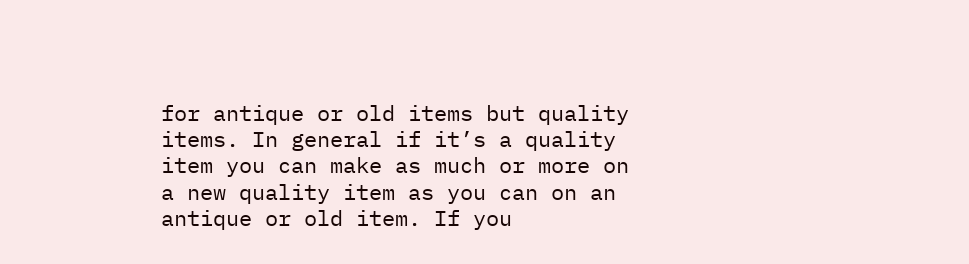for antique or old items but quality items. In general if it’s a quality item you can make as much or more on a new quality item as you can on an antique or old item. If you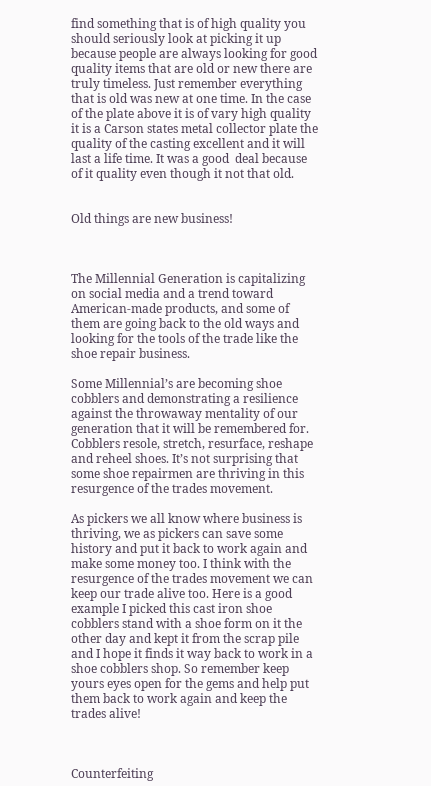find something that is of high quality you should seriously look at picking it up because people are always looking for good quality items that are old or new there are truly timeless. Just remember everything that is old was new at one time. In the case of the plate above it is of vary high quality it is a Carson states metal collector plate the quality of the casting excellent and it will last a life time. It was a good  deal because of it quality even though it not that old.


Old things are new business!



The Millennial Generation is capitalizing on social media and a trend toward American-made products, and some of them are going back to the old ways and looking for the tools of the trade like the shoe repair business.

Some Millennial’s are becoming shoe cobblers and demonstrating a resilience against the throwaway mentality of our generation that it will be remembered for. Cobblers resole, stretch, resurface, reshape and reheel shoes. It’s not surprising that some shoe repairmen are thriving in this resurgence of the trades movement.

As pickers we all know where business is thriving, we as pickers can save some history and put it back to work again and make some money too. I think with the resurgence of the trades movement we can keep our trade alive too. Here is a good example I picked this cast iron shoe cobblers stand with a shoe form on it the other day and kept it from the scrap pile and I hope it finds it way back to work in a shoe cobblers shop. So remember keep yours eyes open for the gems and help put them back to work again and keep the trades alive!



Counterfeiting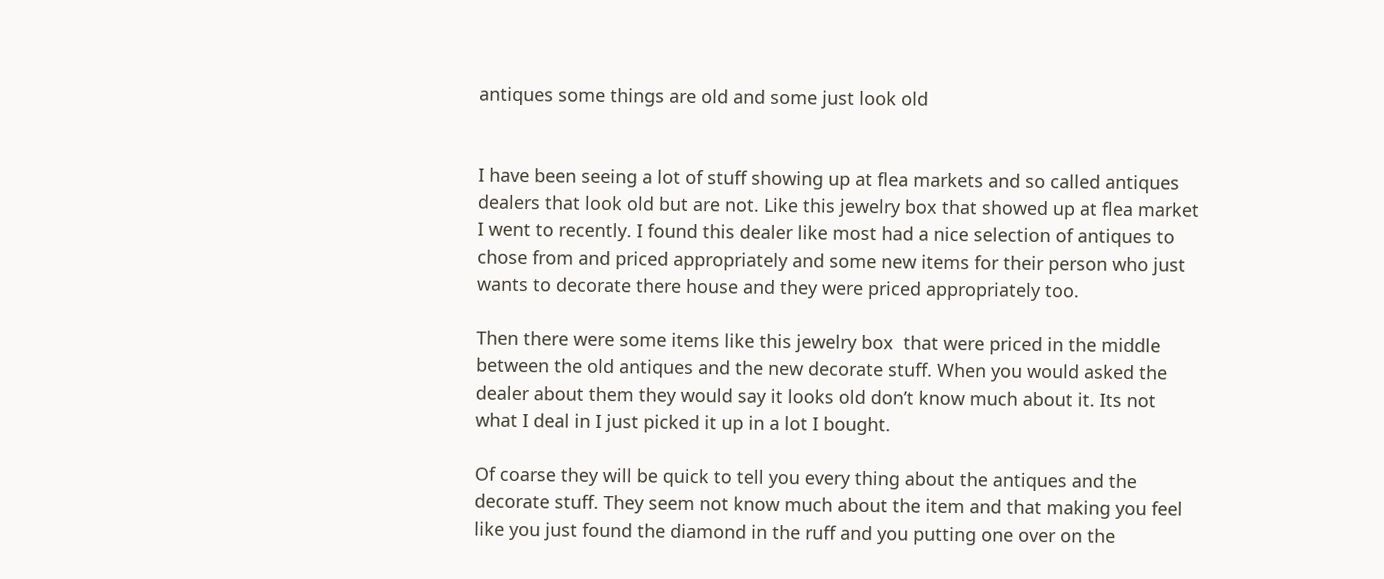antiques some things are old and some just look old


I have been seeing a lot of stuff showing up at flea markets and so called antiques dealers that look old but are not. Like this jewelry box that showed up at flea market I went to recently. I found this dealer like most had a nice selection of antiques to chose from and priced appropriately and some new items for their person who just wants to decorate there house and they were priced appropriately too.

Then there were some items like this jewelry box  that were priced in the middle between the old antiques and the new decorate stuff. When you would asked the dealer about them they would say it looks old don’t know much about it. Its not what I deal in I just picked it up in a lot I bought.

Of coarse they will be quick to tell you every thing about the antiques and the decorate stuff. They seem not know much about the item and that making you feel like you just found the diamond in the ruff and you putting one over on the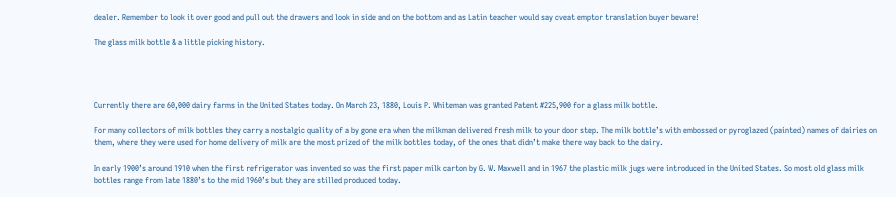dealer. Remember to look it over good and pull out the drawers and look in side and on the bottom and as Latin teacher would say cveat emptor translation buyer beware!

The glass milk bottle & a little picking history.




Currently there are 60,000 dairy farms in the United States today. On March 23, 1880, Louis P. Whiteman was granted Patent #225,900 for a glass milk bottle.

For many collectors of milk bottles they carry a nostalgic quality of a by gone era when the milkman delivered fresh milk to your door step. The milk bottle’s with embossed or pyroglazed (painted) names of dairies on them, where they were used for home delivery of milk are the most prized of the milk bottles today, of the ones that didn’t make there way back to the dairy.

In early 1900’s around 1910 when the first refrigerator was invented so was the first paper milk carton by G. W. Maxwell and in 1967 the plastic milk jugs were introduced in the United States. So most old glass milk bottles range from late 1880’s to the mid 1960’s but they are stilled produced today.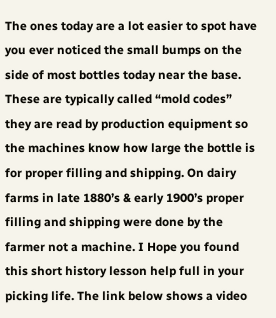The ones today are a lot easier to spot have you ever noticed the small bumps on the side of most bottles today near the base. These are typically called “mold codes” they are read by production equipment so the machines know how large the bottle is for proper filling and shipping. On dairy farms in late 1880’s & early 1900’s proper filling and shipping were done by the farmer not a machine. I Hope you found this short history lesson help full in your picking life. The link below shows a video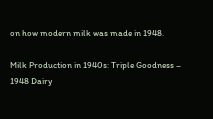on how modern milk was made in 1948.

Milk Production in 1940s: Triple Goodness – 1948 Dairy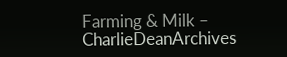Farming & Milk – CharlieDeanArchives